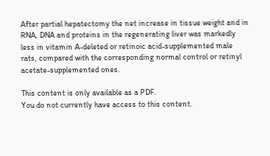After partial hepatectomy the net increase in tissue weight and in RNA, DNA and proteins in the regenerating liver was markedly less in vitamin A-deleted or retinoic acid-supplemented male rats, compared with the corresponding normal control or retinyl acetate-supplemented ones.

This content is only available as a PDF.
You do not currently have access to this content.